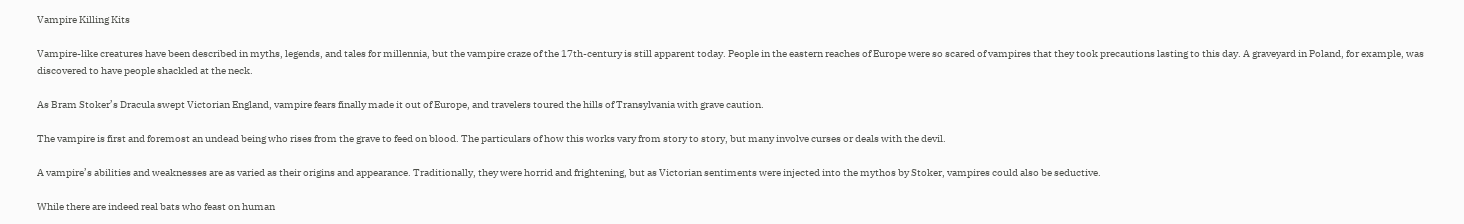Vampire Killing Kits

Vampire-like creatures have been described in myths, legends, and tales for millennia, but the vampire craze of the 17th-century is still apparent today. People in the eastern reaches of Europe were so scared of vampires that they took precautions lasting to this day. A graveyard in Poland, for example, was discovered to have people shackled at the neck.

As Bram Stoker’s Dracula swept Victorian England, vampire fears finally made it out of Europe, and travelers toured the hills of Transylvania with grave caution.

The vampire is first and foremost an undead being who rises from the grave to feed on blood. The particulars of how this works vary from story to story, but many involve curses or deals with the devil.

A vampire’s abilities and weaknesses are as varied as their origins and appearance. Traditionally, they were horrid and frightening, but as Victorian sentiments were injected into the mythos by Stoker, vampires could also be seductive.

While there are indeed real bats who feast on human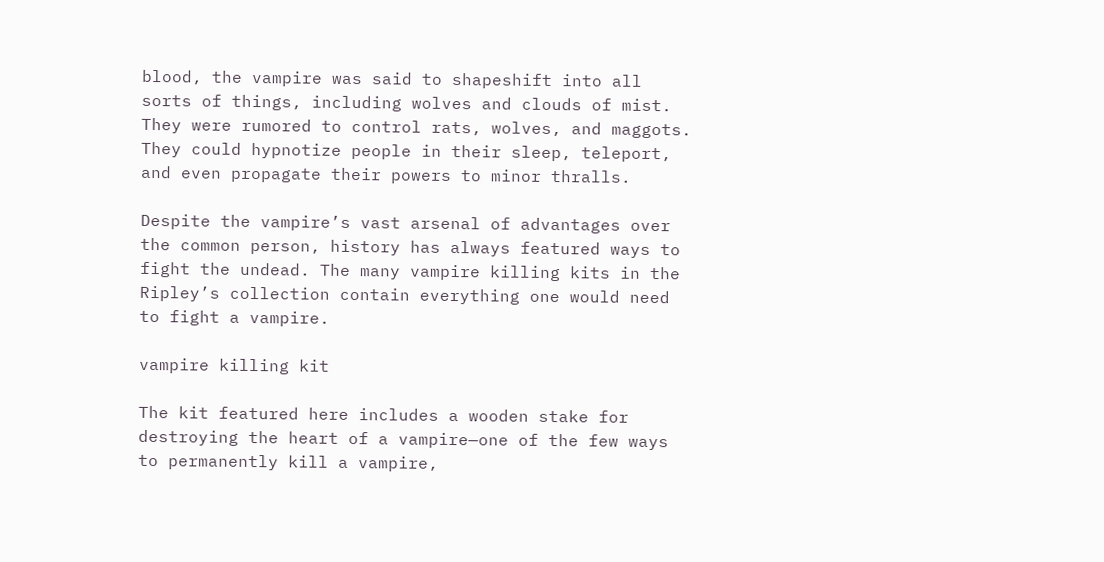blood, the vampire was said to shapeshift into all sorts of things, including wolves and clouds of mist. They were rumored to control rats, wolves, and maggots. They could hypnotize people in their sleep, teleport, and even propagate their powers to minor thralls.

Despite the vampire’s vast arsenal of advantages over the common person, history has always featured ways to fight the undead. The many vampire killing kits in the Ripley’s collection contain everything one would need to fight a vampire.

vampire killing kit

The kit featured here includes a wooden stake for destroying the heart of a vampire—one of the few ways to permanently kill a vampire,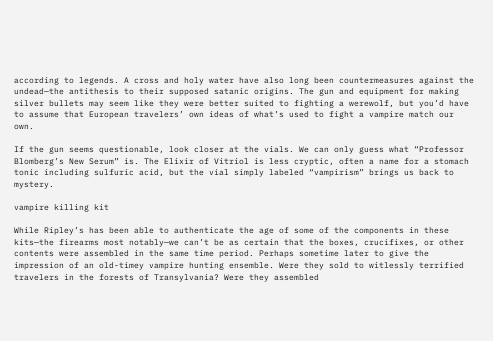according to legends. A cross and holy water have also long been countermeasures against the undead—the antithesis to their supposed satanic origins. The gun and equipment for making silver bullets may seem like they were better suited to fighting a werewolf, but you’d have to assume that European travelers’ own ideas of what’s used to fight a vampire match our own.

If the gun seems questionable, look closer at the vials. We can only guess what “Professor Blomberg’s New Serum” is. The Elixir of Vitriol is less cryptic, often a name for a stomach tonic including sulfuric acid, but the vial simply labeled “vampirism” brings us back to mystery.

vampire killing kit

While Ripley’s has been able to authenticate the age of some of the components in these kits—the firearms most notably—we can’t be as certain that the boxes, crucifixes, or other contents were assembled in the same time period. Perhaps sometime later to give the impression of an old-timey vampire hunting ensemble. Were they sold to witlessly terrified travelers in the forests of Transylvania? Were they assembled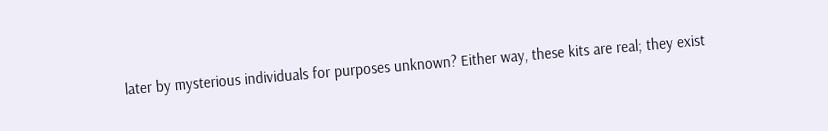later by mysterious individuals for purposes unknown? Either way, these kits are real; they exist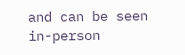and can be seen in-person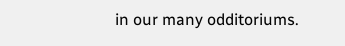in our many odditoriums.